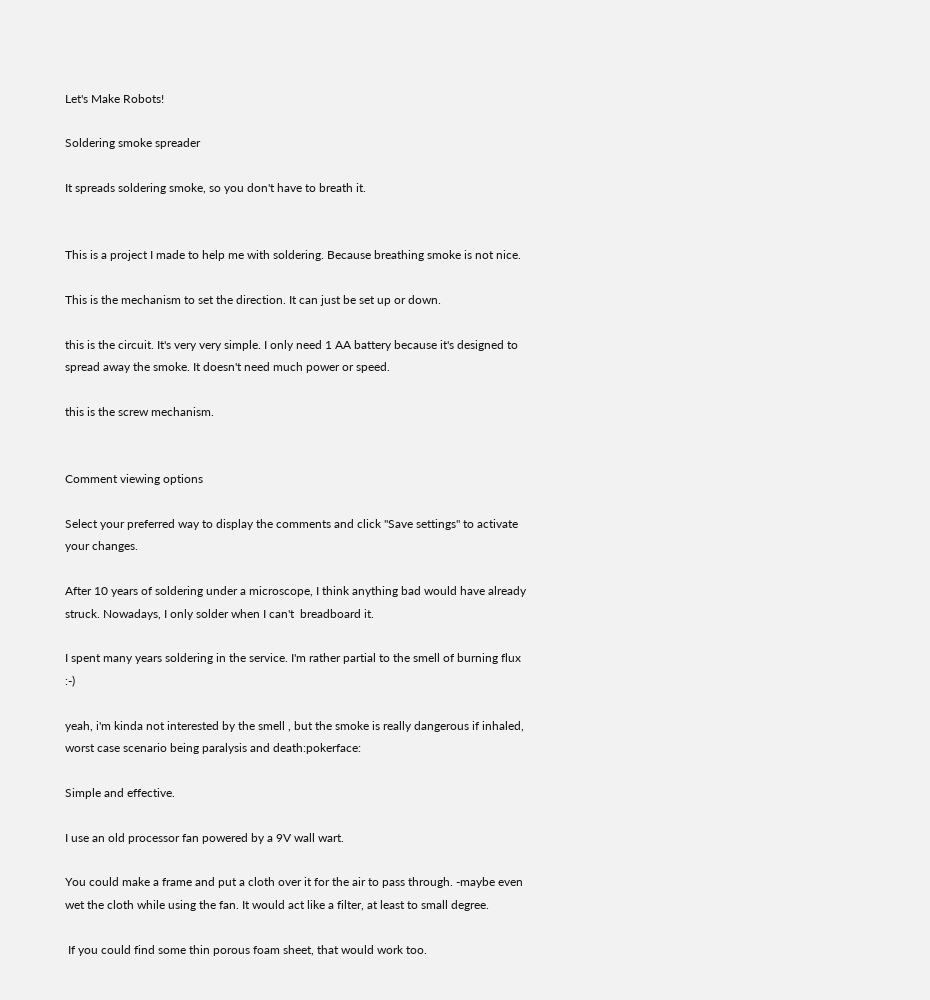Let's Make Robots!

Soldering smoke spreader

It spreads soldering smoke, so you don't have to breath it.


This is a project I made to help me with soldering. Because breathing smoke is not nice.

This is the mechanism to set the direction. It can just be set up or down.

this is the circuit. It's very very simple. I only need 1 AA battery because it's designed to spread away the smoke. It doesn't need much power or speed.

this is the screw mechanism.


Comment viewing options

Select your preferred way to display the comments and click "Save settings" to activate your changes.

After 10 years of soldering under a microscope, I think anything bad would have already struck. Nowadays, I only solder when I can't  breadboard it.

I spent many years soldering in the service. I'm rather partial to the smell of burning flux :-)

yeah, i'm kinda not interested by the smell , but the smoke is really dangerous if inhaled, worst case scenario being paralysis and death:pokerface:

Simple and effective.

I use an old processor fan powered by a 9V wall wart.

You could make a frame and put a cloth over it for the air to pass through. -maybe even wet the cloth while using the fan. It would act like a filter, at least to small degree.

 If you could find some thin porous foam sheet, that would work too.